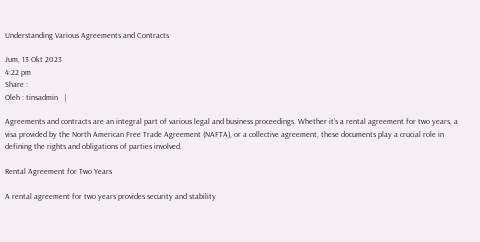Understanding Various Agreements and Contracts

Jum, 13 Okt 2023
4:22 pm
Share :
Oleh : tinsadmin   |

Agreements and contracts are an integral part of various legal and business proceedings. Whether it’s a rental agreement for two years, a visa provided by the North American Free Trade Agreement (NAFTA), or a collective agreement, these documents play a crucial role in defining the rights and obligations of parties involved.

Rental Agreement for Two Years

A rental agreement for two years provides security and stability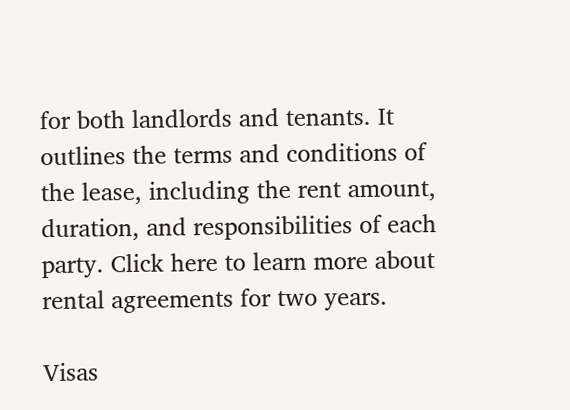for both landlords and tenants. It outlines the terms and conditions of the lease, including the rent amount, duration, and responsibilities of each party. Click here to learn more about rental agreements for two years.

Visas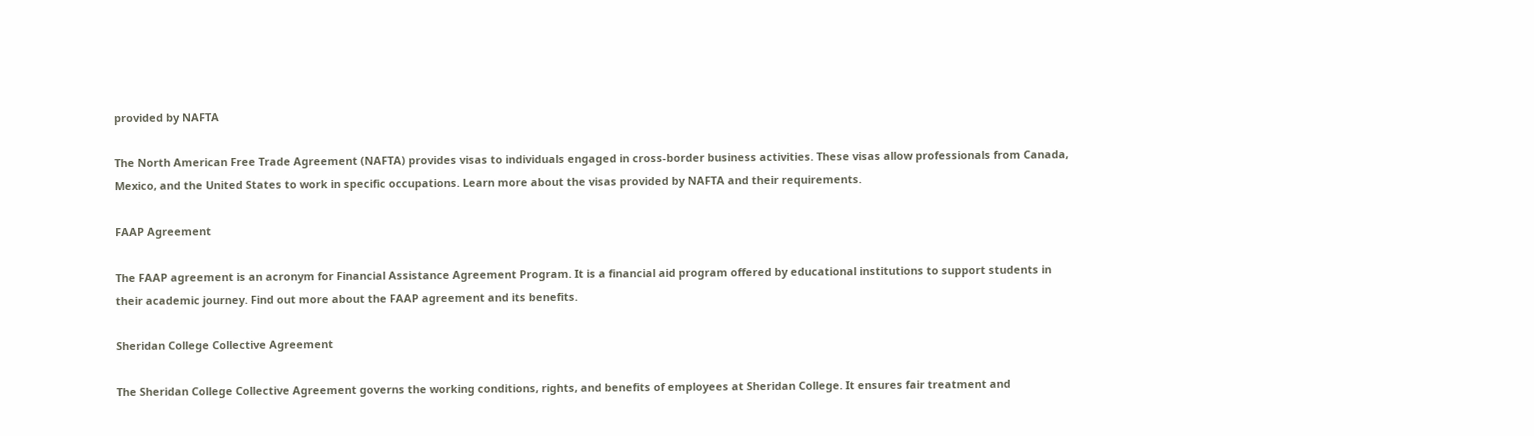provided by NAFTA

The North American Free Trade Agreement (NAFTA) provides visas to individuals engaged in cross-border business activities. These visas allow professionals from Canada, Mexico, and the United States to work in specific occupations. Learn more about the visas provided by NAFTA and their requirements.

FAAP Agreement

The FAAP agreement is an acronym for Financial Assistance Agreement Program. It is a financial aid program offered by educational institutions to support students in their academic journey. Find out more about the FAAP agreement and its benefits.

Sheridan College Collective Agreement

The Sheridan College Collective Agreement governs the working conditions, rights, and benefits of employees at Sheridan College. It ensures fair treatment and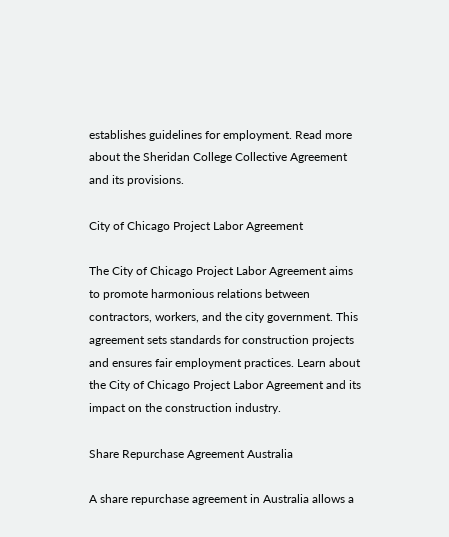establishes guidelines for employment. Read more about the Sheridan College Collective Agreement and its provisions.

City of Chicago Project Labor Agreement

The City of Chicago Project Labor Agreement aims to promote harmonious relations between contractors, workers, and the city government. This agreement sets standards for construction projects and ensures fair employment practices. Learn about the City of Chicago Project Labor Agreement and its impact on the construction industry.

Share Repurchase Agreement Australia

A share repurchase agreement in Australia allows a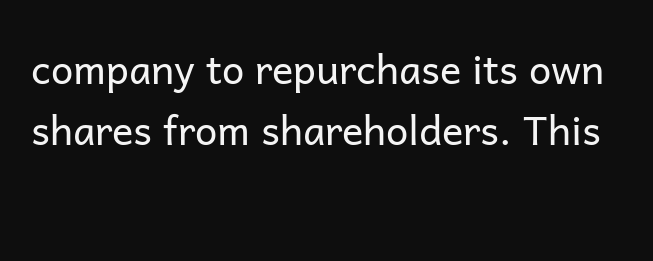company to repurchase its own shares from shareholders. This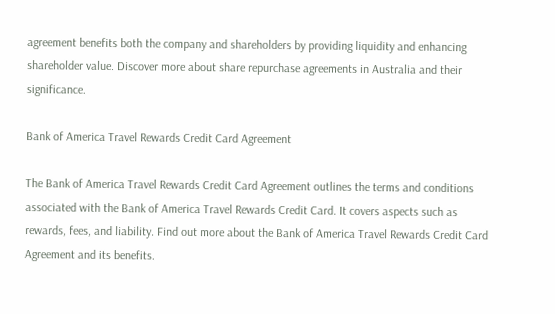agreement benefits both the company and shareholders by providing liquidity and enhancing shareholder value. Discover more about share repurchase agreements in Australia and their significance.

Bank of America Travel Rewards Credit Card Agreement

The Bank of America Travel Rewards Credit Card Agreement outlines the terms and conditions associated with the Bank of America Travel Rewards Credit Card. It covers aspects such as rewards, fees, and liability. Find out more about the Bank of America Travel Rewards Credit Card Agreement and its benefits.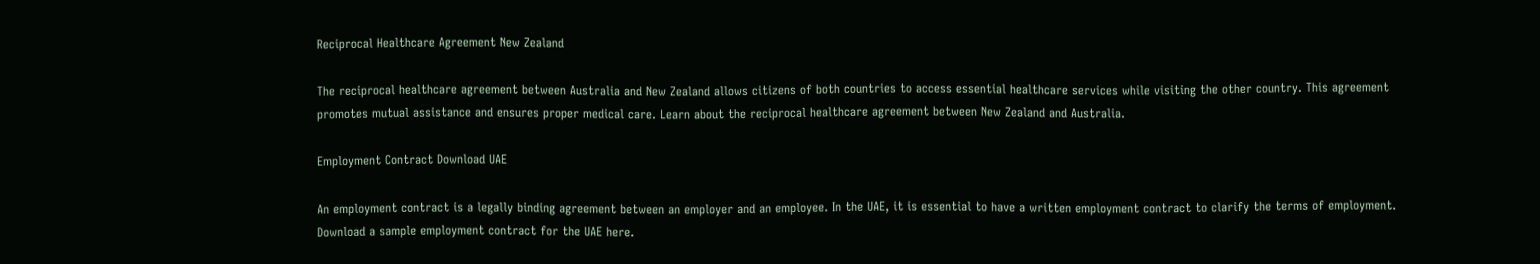Reciprocal Healthcare Agreement New Zealand

The reciprocal healthcare agreement between Australia and New Zealand allows citizens of both countries to access essential healthcare services while visiting the other country. This agreement promotes mutual assistance and ensures proper medical care. Learn about the reciprocal healthcare agreement between New Zealand and Australia.

Employment Contract Download UAE

An employment contract is a legally binding agreement between an employer and an employee. In the UAE, it is essential to have a written employment contract to clarify the terms of employment. Download a sample employment contract for the UAE here.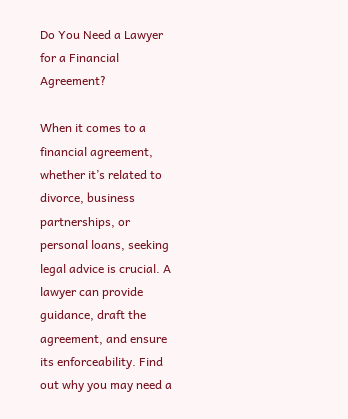Do You Need a Lawyer for a Financial Agreement?

When it comes to a financial agreement, whether it’s related to divorce, business partnerships, or personal loans, seeking legal advice is crucial. A lawyer can provide guidance, draft the agreement, and ensure its enforceability. Find out why you may need a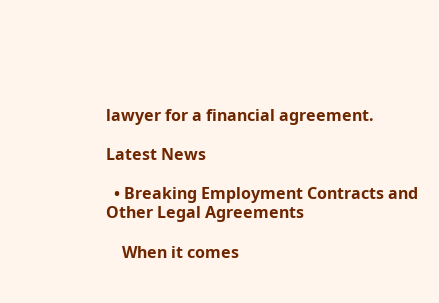lawyer for a financial agreement.

Latest News

  • Breaking Employment Contracts and Other Legal Agreements

    When it comes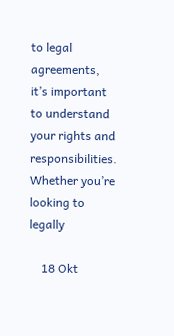to legal agreements, it’s important to understand your rights and responsibilities. Whether you’re looking to legally

    18 Okt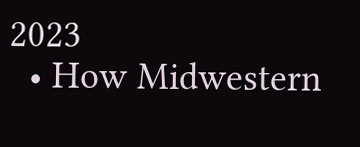2023
  • How Midwestern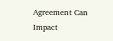Agreement Can Impact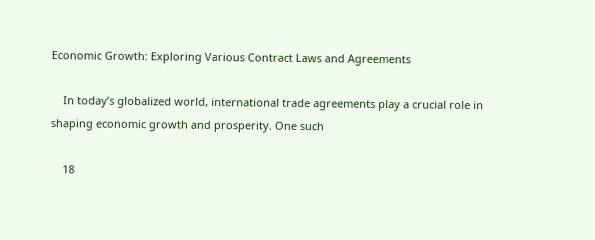Economic Growth: Exploring Various Contract Laws and Agreements

    In today’s globalized world, international trade agreements play a crucial role in shaping economic growth and prosperity. One such

    18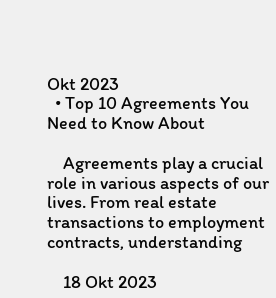Okt 2023
  • Top 10 Agreements You Need to Know About

    Agreements play a crucial role in various aspects of our lives. From real estate transactions to employment contracts, understanding

    18 Okt 2023